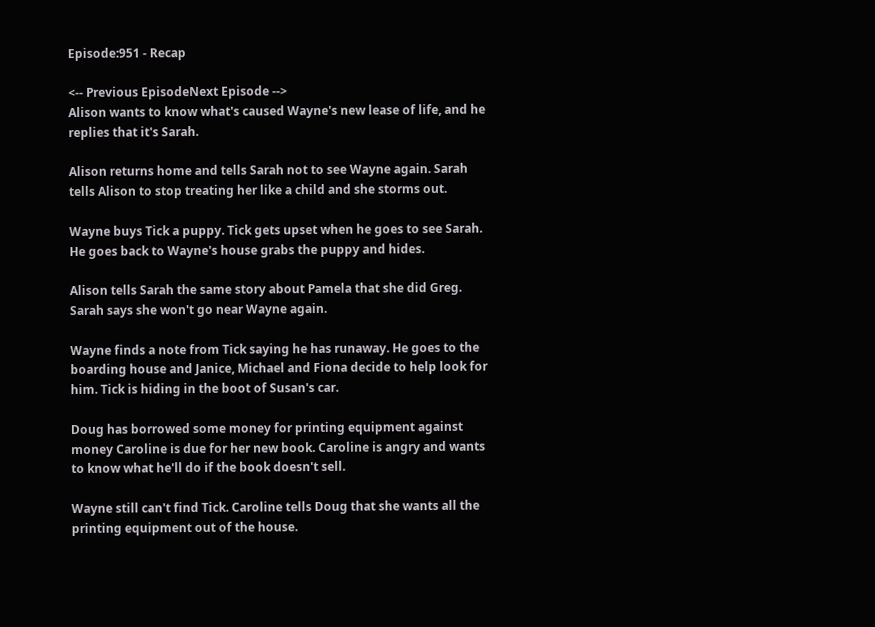Episode:951 - Recap

<-- Previous EpisodeNext Episode -->
Alison wants to know what's caused Wayne's new lease of life, and he replies that it's Sarah.

Alison returns home and tells Sarah not to see Wayne again. Sarah tells Alison to stop treating her like a child and she storms out.

Wayne buys Tick a puppy. Tick gets upset when he goes to see Sarah. He goes back to Wayne's house grabs the puppy and hides.

Alison tells Sarah the same story about Pamela that she did Greg. Sarah says she won't go near Wayne again.

Wayne finds a note from Tick saying he has runaway. He goes to the boarding house and Janice, Michael and Fiona decide to help look for him. Tick is hiding in the boot of Susan's car.

Doug has borrowed some money for printing equipment against money Caroline is due for her new book. Caroline is angry and wants to know what he'll do if the book doesn't sell.

Wayne still can't find Tick. Caroline tells Doug that she wants all the printing equipment out of the house.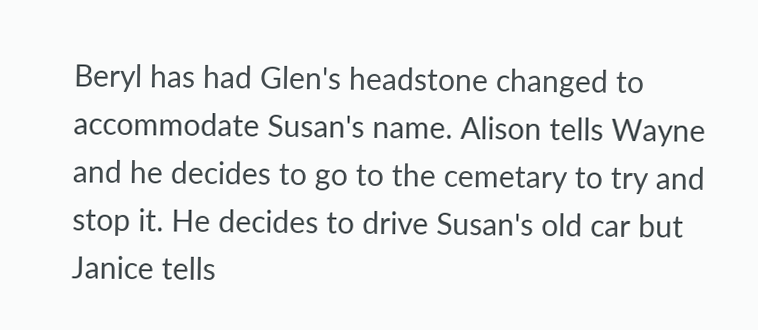Beryl has had Glen's headstone changed to accommodate Susan's name. Alison tells Wayne and he decides to go to the cemetary to try and stop it. He decides to drive Susan's old car but Janice tells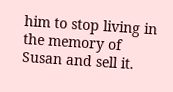him to stop living in the memory of Susan and sell it.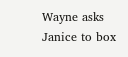Wayne asks Janice to box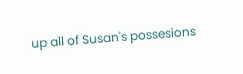up all of Susan's possesions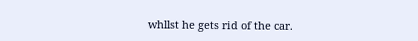whllst he gets rid of the car.